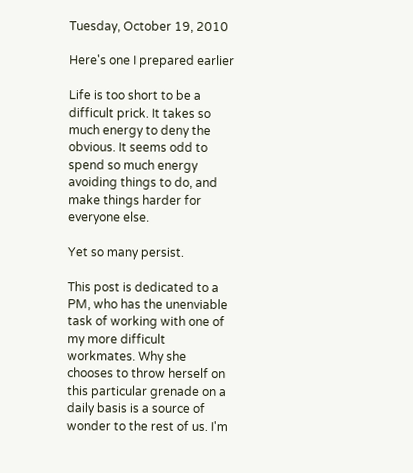Tuesday, October 19, 2010

Here's one I prepared earlier

Life is too short to be a difficult prick. It takes so much energy to deny the obvious. It seems odd to spend so much energy avoiding things to do, and make things harder for everyone else.

Yet so many persist.

This post is dedicated to a PM, who has the unenviable task of working with one of my more difficult workmates. Why she chooses to throw herself on this particular grenade on a daily basis is a source of wonder to the rest of us. I'm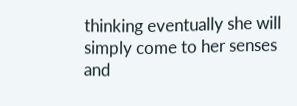thinking eventually she will simply come to her senses and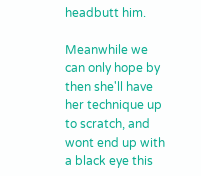headbutt him.

Meanwhile we can only hope by then she'll have her technique up to scratch, and wont end up with a black eye this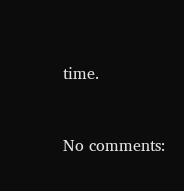time.


No comments: